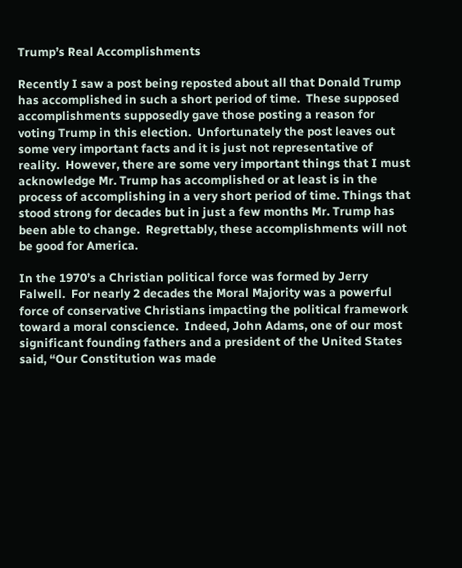Trump’s Real Accomplishments

Recently I saw a post being reposted about all that Donald Trump has accomplished in such a short period of time.  These supposed accomplishments supposedly gave those posting a reason for voting Trump in this election.  Unfortunately the post leaves out some very important facts and it is just not representative of reality.  However, there are some very important things that I must acknowledge Mr. Trump has accomplished or at least is in the process of accomplishing in a very short period of time. Things that stood strong for decades but in just a few months Mr. Trump has been able to change.  Regrettably, these accomplishments will not be good for America.

In the 1970’s a Christian political force was formed by Jerry Falwell.  For nearly 2 decades the Moral Majority was a powerful force of conservative Christians impacting the political framework toward a moral conscience.  Indeed, John Adams, one of our most significant founding fathers and a president of the United States said, “Our Constitution was made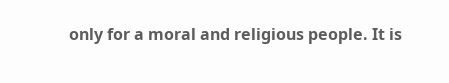only for a moral and religious people. It is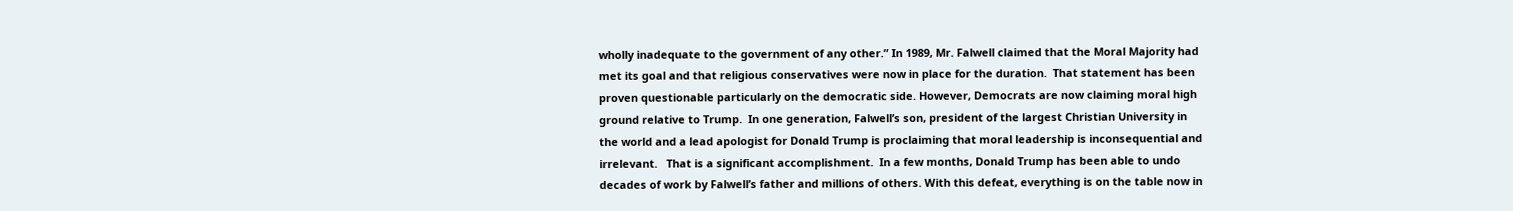wholly inadequate to the government of any other.” In 1989, Mr. Falwell claimed that the Moral Majority had met its goal and that religious conservatives were now in place for the duration.  That statement has been proven questionable particularly on the democratic side. However, Democrats are now claiming moral high ground relative to Trump.  In one generation, Falwell’s son, president of the largest Christian University in the world and a lead apologist for Donald Trump is proclaiming that moral leadership is inconsequential and irrelevant.   That is a significant accomplishment.  In a few months, Donald Trump has been able to undo decades of work by Falwell’s father and millions of others. With this defeat, everything is on the table now in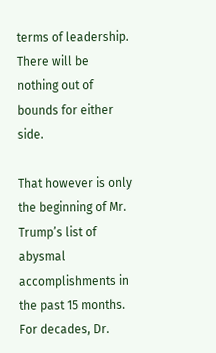terms of leadership. There will be nothing out of bounds for either side.

That however is only the beginning of Mr. Trump’s list of abysmal accomplishments in the past 15 months.  For decades, Dr.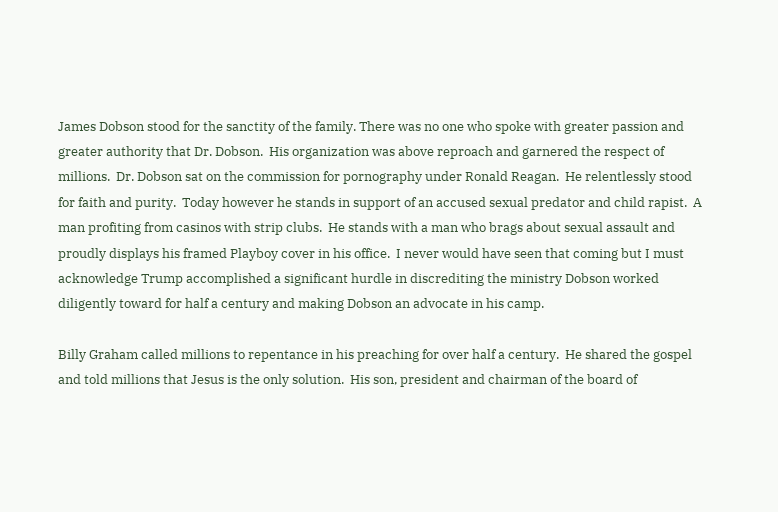James Dobson stood for the sanctity of the family. There was no one who spoke with greater passion and greater authority that Dr. Dobson.  His organization was above reproach and garnered the respect of millions.  Dr. Dobson sat on the commission for pornography under Ronald Reagan.  He relentlessly stood for faith and purity.  Today however he stands in support of an accused sexual predator and child rapist.  A man profiting from casinos with strip clubs.  He stands with a man who brags about sexual assault and proudly displays his framed Playboy cover in his office.  I never would have seen that coming but I must acknowledge Trump accomplished a significant hurdle in discrediting the ministry Dobson worked diligently toward for half a century and making Dobson an advocate in his camp.

Billy Graham called millions to repentance in his preaching for over half a century.  He shared the gospel and told millions that Jesus is the only solution.  His son, president and chairman of the board of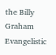the Billy Graham Evangelistic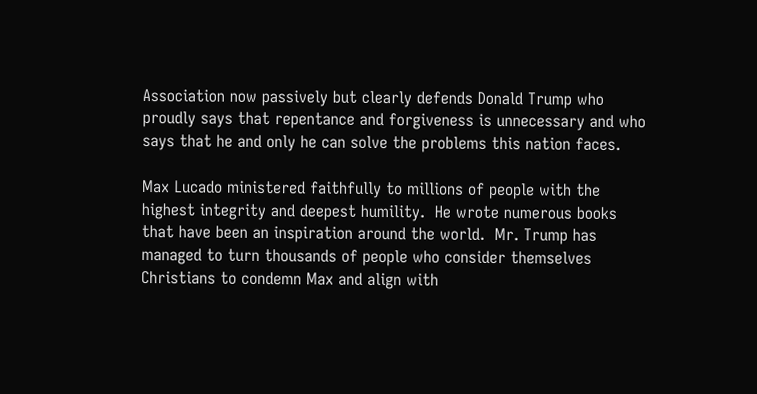Association now passively but clearly defends Donald Trump who proudly says that repentance and forgiveness is unnecessary and who says that he and only he can solve the problems this nation faces.

Max Lucado ministered faithfully to millions of people with the highest integrity and deepest humility.  He wrote numerous books that have been an inspiration around the world.  Mr. Trump has managed to turn thousands of people who consider themselves Christians to condemn Max and align with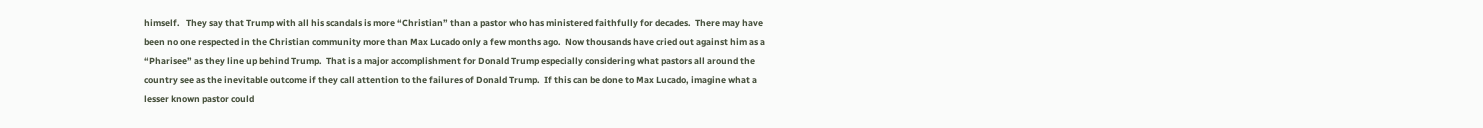himself.   They say that Trump with all his scandals is more “Christian” than a pastor who has ministered faithfully for decades.  There may have been no one respected in the Christian community more than Max Lucado only a few months ago.  Now thousands have cried out against him as a “Pharisee” as they line up behind Trump.  That is a major accomplishment for Donald Trump especially considering what pastors all around the country see as the inevitable outcome if they call attention to the failures of Donald Trump.  If this can be done to Max Lucado, imagine what a lesser known pastor could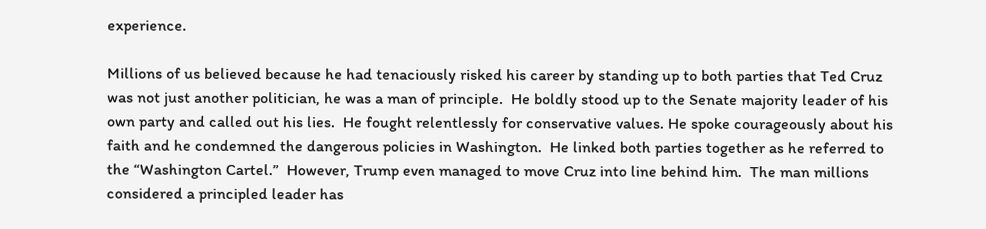experience.

Millions of us believed because he had tenaciously risked his career by standing up to both parties that Ted Cruz was not just another politician, he was a man of principle.  He boldly stood up to the Senate majority leader of his own party and called out his lies.  He fought relentlessly for conservative values. He spoke courageously about his faith and he condemned the dangerous policies in Washington.  He linked both parties together as he referred to the “Washington Cartel.”  However, Trump even managed to move Cruz into line behind him.  The man millions considered a principled leader has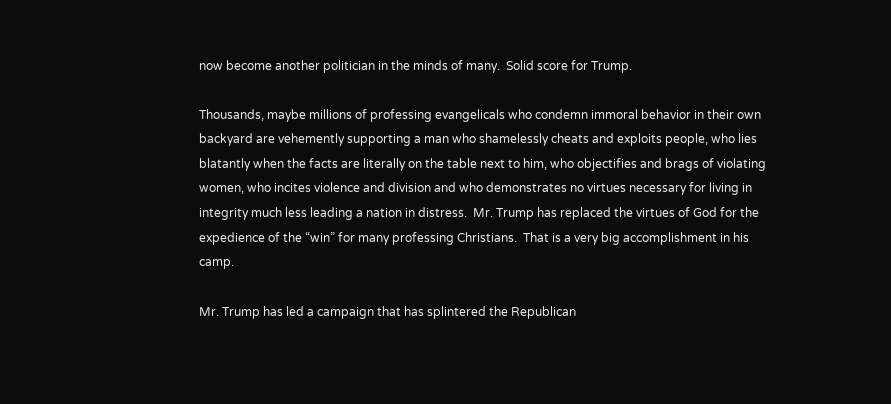now become another politician in the minds of many.  Solid score for Trump.

Thousands, maybe millions of professing evangelicals who condemn immoral behavior in their own backyard are vehemently supporting a man who shamelessly cheats and exploits people, who lies blatantly when the facts are literally on the table next to him, who objectifies and brags of violating women, who incites violence and division and who demonstrates no virtues necessary for living in integrity much less leading a nation in distress.  Mr. Trump has replaced the virtues of God for the expedience of the “win” for many professing Christians.  That is a very big accomplishment in his camp.

Mr. Trump has led a campaign that has splintered the Republican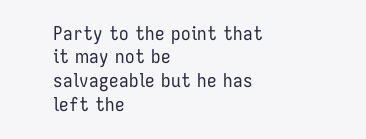Party to the point that it may not be salvageable but he has left the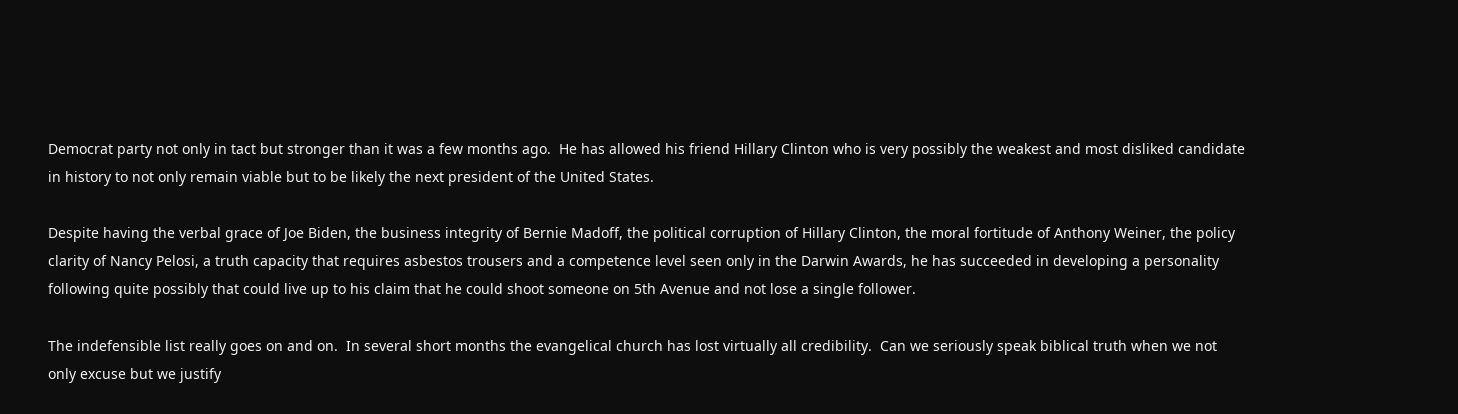Democrat party not only in tact but stronger than it was a few months ago.  He has allowed his friend Hillary Clinton who is very possibly the weakest and most disliked candidate in history to not only remain viable but to be likely the next president of the United States.

Despite having the verbal grace of Joe Biden, the business integrity of Bernie Madoff, the political corruption of Hillary Clinton, the moral fortitude of Anthony Weiner, the policy clarity of Nancy Pelosi, a truth capacity that requires asbestos trousers and a competence level seen only in the Darwin Awards, he has succeeded in developing a personality following quite possibly that could live up to his claim that he could shoot someone on 5th Avenue and not lose a single follower.

The indefensible list really goes on and on.  In several short months the evangelical church has lost virtually all credibility.  Can we seriously speak biblical truth when we not only excuse but we justify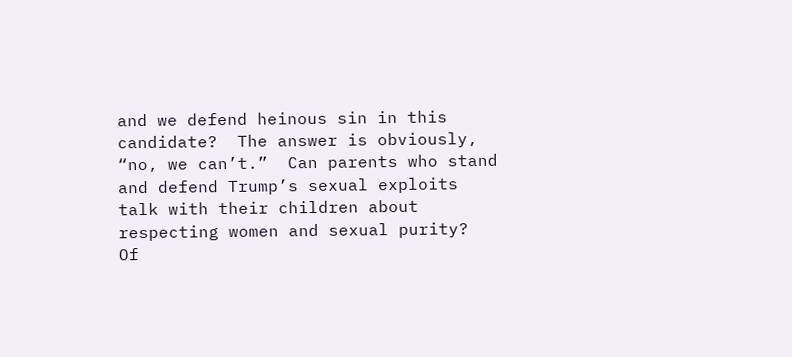and we defend heinous sin in this candidate?  The answer is obviously, “no, we can’t.”  Can parents who stand and defend Trump’s sexual exploits talk with their children about respecting women and sexual purity?  Of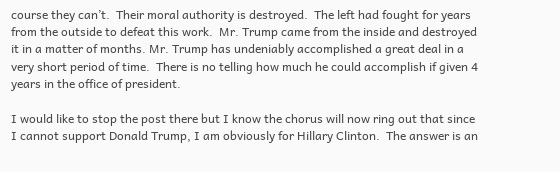course they can’t.  Their moral authority is destroyed.  The left had fought for years from the outside to defeat this work.  Mr. Trump came from the inside and destroyed it in a matter of months. Mr. Trump has undeniably accomplished a great deal in a very short period of time.  There is no telling how much he could accomplish if given 4 years in the office of president.

I would like to stop the post there but I know the chorus will now ring out that since I cannot support Donald Trump, I am obviously for Hillary Clinton.  The answer is an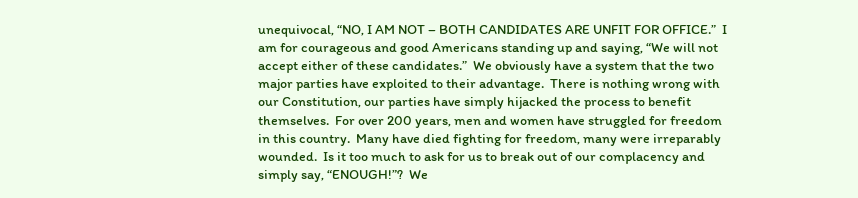unequivocal, “NO, I AM NOT – BOTH CANDIDATES ARE UNFIT FOR OFFICE.”  I am for courageous and good Americans standing up and saying, “We will not accept either of these candidates.”  We obviously have a system that the two major parties have exploited to their advantage.  There is nothing wrong with our Constitution, our parties have simply hijacked the process to benefit themselves.  For over 200 years, men and women have struggled for freedom in this country.  Many have died fighting for freedom, many were irreparably wounded.  Is it too much to ask for us to break out of our complacency and simply say, “ENOUGH!”?  We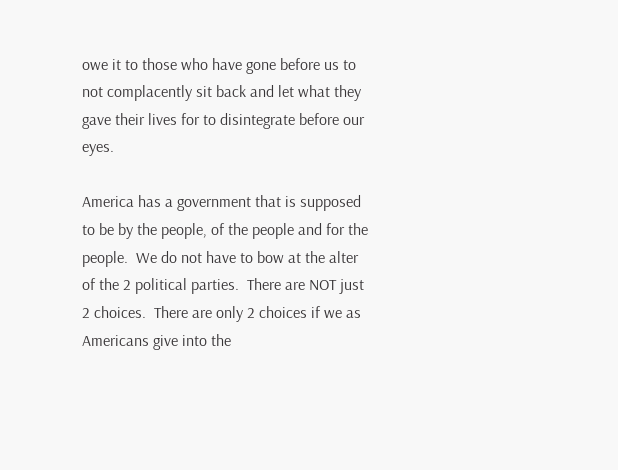owe it to those who have gone before us to not complacently sit back and let what they gave their lives for to disintegrate before our eyes.

America has a government that is supposed to be by the people, of the people and for the people.  We do not have to bow at the alter of the 2 political parties.  There are NOT just 2 choices.  There are only 2 choices if we as Americans give into the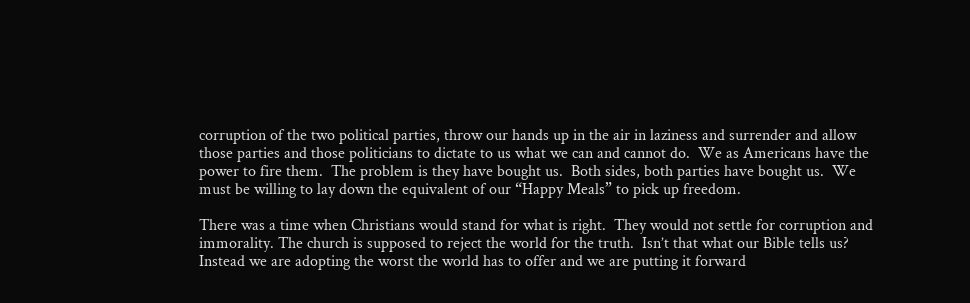corruption of the two political parties, throw our hands up in the air in laziness and surrender and allow those parties and those politicians to dictate to us what we can and cannot do.  We as Americans have the power to fire them.  The problem is they have bought us.  Both sides, both parties have bought us.  We must be willing to lay down the equivalent of our “Happy Meals” to pick up freedom.

There was a time when Christians would stand for what is right.  They would not settle for corruption and immorality. The church is supposed to reject the world for the truth.  Isn’t that what our Bible tells us?  Instead we are adopting the worst the world has to offer and we are putting it forward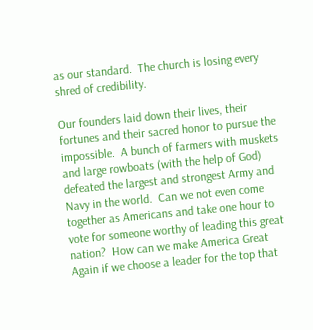as our standard.  The church is losing every shred of credibility.

Our founders laid down their lives, their fortunes and their sacred honor to pursue the impossible.  A bunch of farmers with muskets and large rowboats (with the help of God) defeated the largest and strongest Army and Navy in the world.  Can we not even come together as Americans and take one hour to vote for someone worthy of leading this great nation?  How can we make America Great Again if we choose a leader for the top that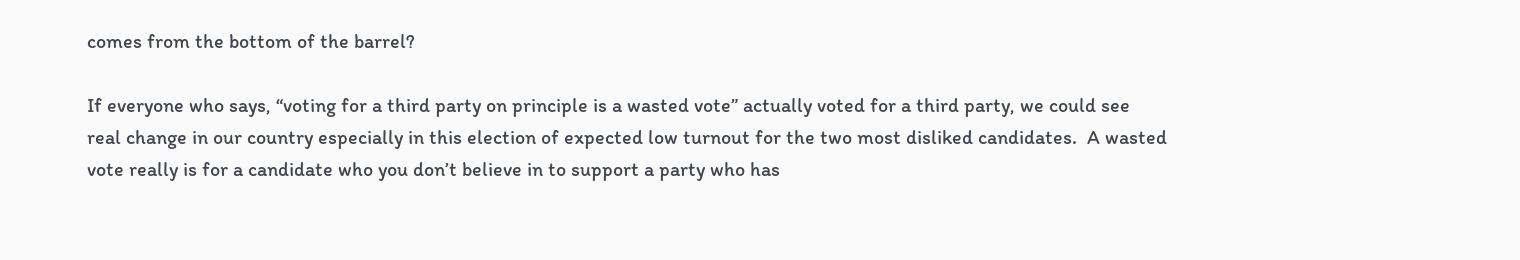comes from the bottom of the barrel?

If everyone who says, “voting for a third party on principle is a wasted vote” actually voted for a third party, we could see real change in our country especially in this election of expected low turnout for the two most disliked candidates.  A wasted vote really is for a candidate who you don’t believe in to support a party who has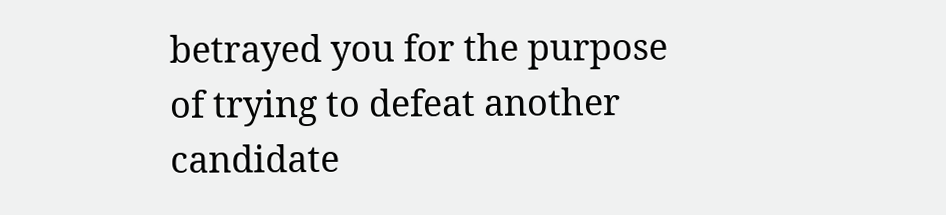betrayed you for the purpose of trying to defeat another candidate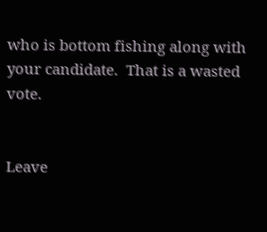who is bottom fishing along with your candidate.  That is a wasted vote.


Leave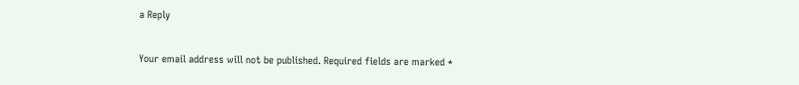a Reply

Your email address will not be published. Required fields are marked *